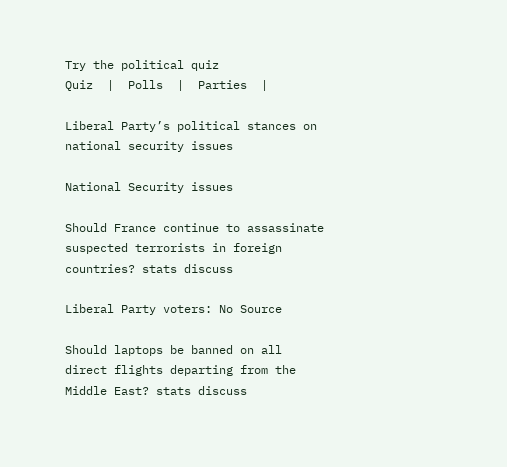Try the political quiz
Quiz  |  Polls  |  Parties  |

Liberal Party’s political stances on national security issues

National Security issues

Should France continue to assassinate suspected terrorists in foreign countries? stats discuss

Liberal Party voters: No Source

Should laptops be banned on all direct flights departing from the Middle East? stats discuss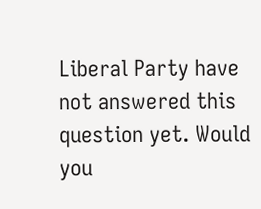Liberal Party have not answered this question yet. Would you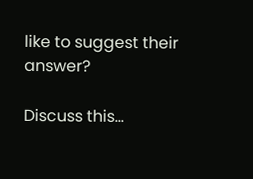like to suggest their answer?

Discuss this...